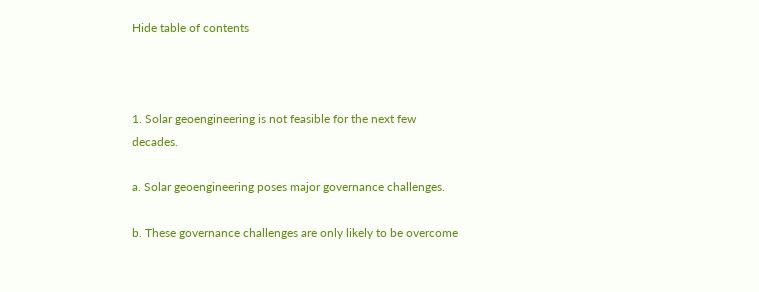Hide table of contents



1. Solar geoengineering is not feasible for the next few decades.

a. Solar geoengineering poses major governance challenges.

b. These governance challenges are only likely to be overcome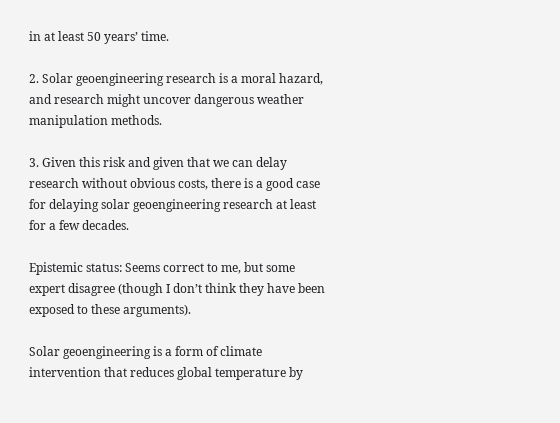in at least 50 years’ time.

2. Solar geoengineering research is a moral hazard, and research might uncover dangerous weather manipulation methods.

3. Given this risk and given that we can delay research without obvious costs, there is a good case for delaying solar geoengineering research at least for a few decades.

Epistemic status: Seems correct to me, but some expert disagree (though I don’t think they have been exposed to these arguments).

Solar geoengineering is a form of climate intervention that reduces global temperature by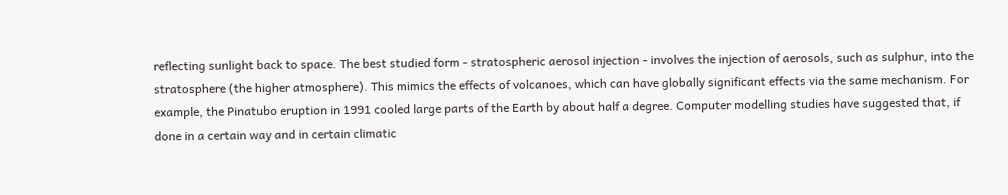reflecting sunlight back to space. The best studied form - stratospheric aerosol injection - involves the injection of aerosols, such as sulphur, into the stratosphere (the higher atmosphere). This mimics the effects of volcanoes, which can have globally significant effects via the same mechanism. For example, the Pinatubo eruption in 1991 cooled large parts of the Earth by about half a degree. Computer modelling studies have suggested that, if done in a certain way and in certain climatic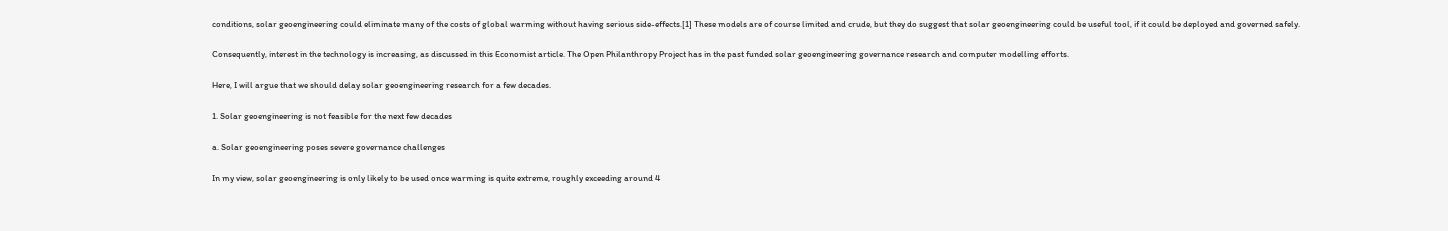conditions, solar geoengineering could eliminate many of the costs of global warming without having serious side-effects.[1] These models are of course limited and crude, but they do suggest that solar geoengineering could be useful tool, if it could be deployed and governed safely.

Consequently, interest in the technology is increasing, as discussed in this Economist article. The Open Philanthropy Project has in the past funded solar geoengineering governance research and computer modelling efforts.

Here, I will argue that we should delay solar geoengineering research for a few decades.

1. Solar geoengineering is not feasible for the next few decades

a. Solar geoengineering poses severe governance challenges

In my view, solar geoengineering is only likely to be used once warming is quite extreme, roughly exceeding around 4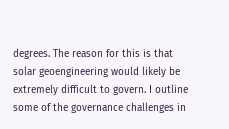degrees. The reason for this is that solar geoengineering would likely be extremely difficult to govern. I outline some of the governance challenges in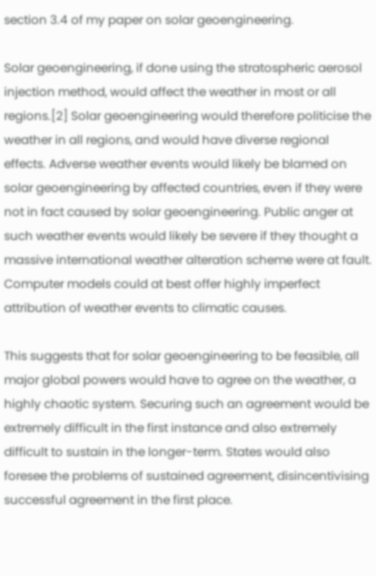section 3.4 of my paper on solar geoengineering.

Solar geoengineering, if done using the stratospheric aerosol injection method, would affect the weather in most or all regions.[2] Solar geoengineering would therefore politicise the weather in all regions, and would have diverse regional effects. Adverse weather events would likely be blamed on solar geoengineering by affected countries, even if they were not in fact caused by solar geoengineering. Public anger at such weather events would likely be severe if they thought a massive international weather alteration scheme were at fault. Computer models could at best offer highly imperfect attribution of weather events to climatic causes.

This suggests that for solar geoengineering to be feasible, all major global powers would have to agree on the weather, a highly chaotic system. Securing such an agreement would be extremely difficult in the first instance and also extremely difficult to sustain in the longer-term. States would also foresee the problems of sustained agreement, disincentivising successful agreement in the first place.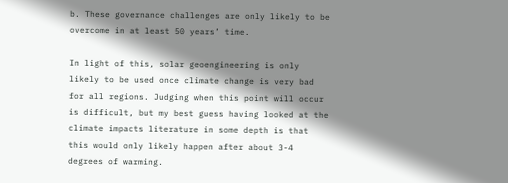b. These governance challenges are only likely to be overcome in at least 50 years’ time.

In light of this, solar geoengineering is only likely to be used once climate change is very bad for all regions. Judging when this point will occur is difficult, but my best guess having looked at the climate impacts literature in some depth is that this would only likely happen after about 3-4 degrees of warming.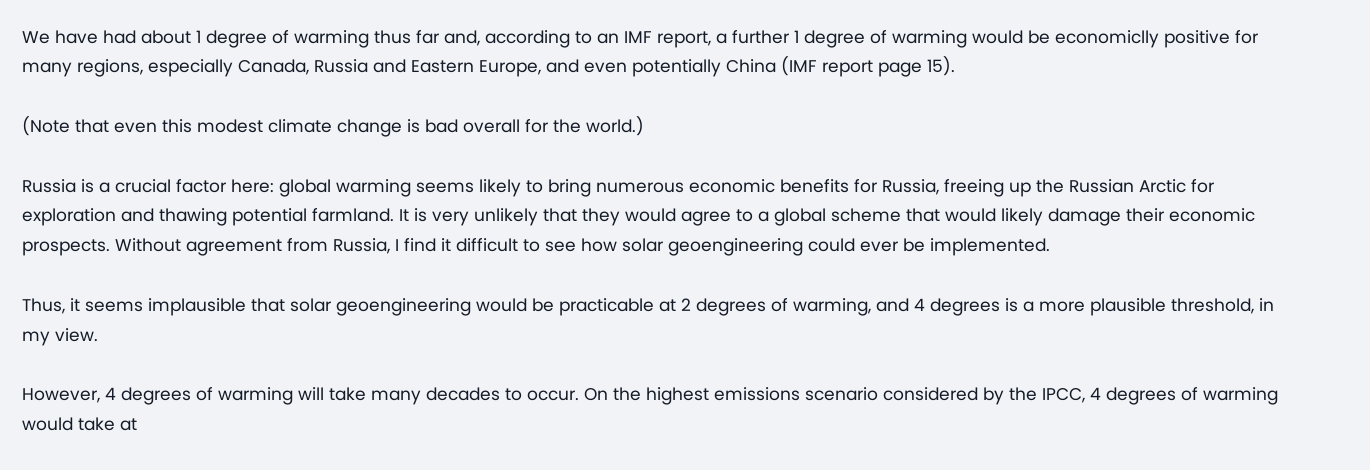We have had about 1 degree of warming thus far and, according to an IMF report, a further 1 degree of warming would be economiclly positive for many regions, especially Canada, Russia and Eastern Europe, and even potentially China (IMF report page 15).

(Note that even this modest climate change is bad overall for the world.)

Russia is a crucial factor here: global warming seems likely to bring numerous economic benefits for Russia, freeing up the Russian Arctic for exploration and thawing potential farmland. It is very unlikely that they would agree to a global scheme that would likely damage their economic prospects. Without agreement from Russia, I find it difficult to see how solar geoengineering could ever be implemented.

Thus, it seems implausible that solar geoengineering would be practicable at 2 degrees of warming, and 4 degrees is a more plausible threshold, in my view.

However, 4 degrees of warming will take many decades to occur. On the highest emissions scenario considered by the IPCC, 4 degrees of warming would take at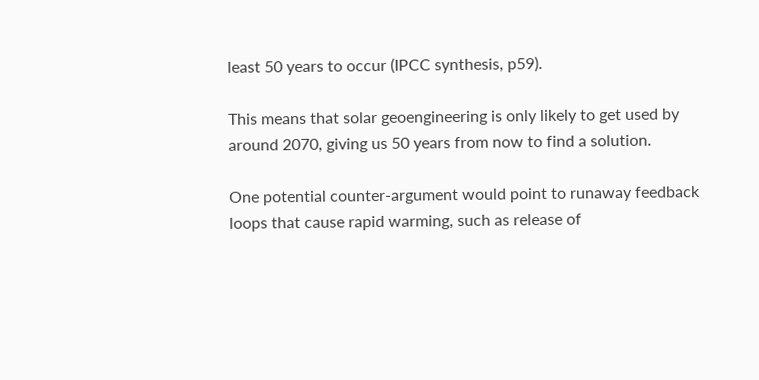least 50 years to occur (IPCC synthesis, p59).

This means that solar geoengineering is only likely to get used by around 2070, giving us 50 years from now to find a solution.

One potential counter-argument would point to runaway feedback loops that cause rapid warming, such as release of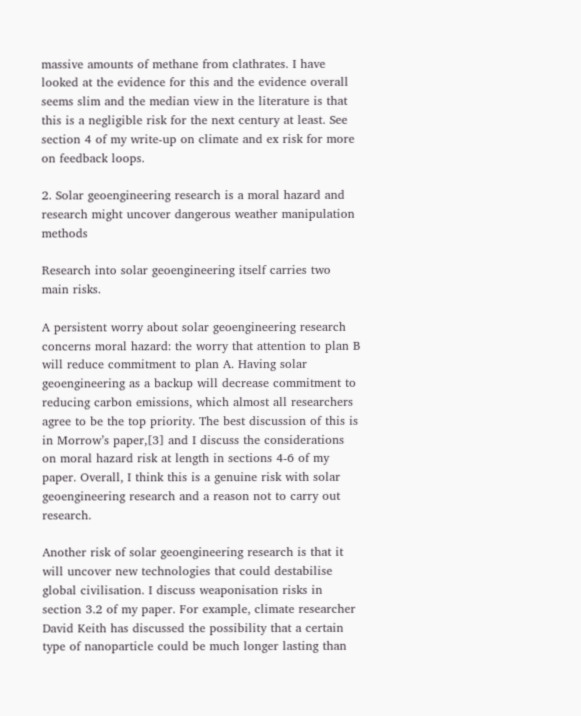massive amounts of methane from clathrates. I have looked at the evidence for this and the evidence overall seems slim and the median view in the literature is that this is a negligible risk for the next century at least. See section 4 of my write-up on climate and ex risk for more on feedback loops.

2. Solar geoengineering research is a moral hazard and research might uncover dangerous weather manipulation methods

Research into solar geoengineering itself carries two main risks.

A persistent worry about solar geoengineering research concerns moral hazard: the worry that attention to plan B will reduce commitment to plan A. Having solar geoengineering as a backup will decrease commitment to reducing carbon emissions, which almost all researchers agree to be the top priority. The best discussion of this is in Morrow’s paper,[3] and I discuss the considerations on moral hazard risk at length in sections 4-6 of my paper. Overall, I think this is a genuine risk with solar geoengineering research and a reason not to carry out research.

Another risk of solar geoengineering research is that it will uncover new technologies that could destabilise global civilisation. I discuss weaponisation risks in section 3.2 of my paper. For example, climate researcher David Keith has discussed the possibility that a certain type of nanoparticle could be much longer lasting than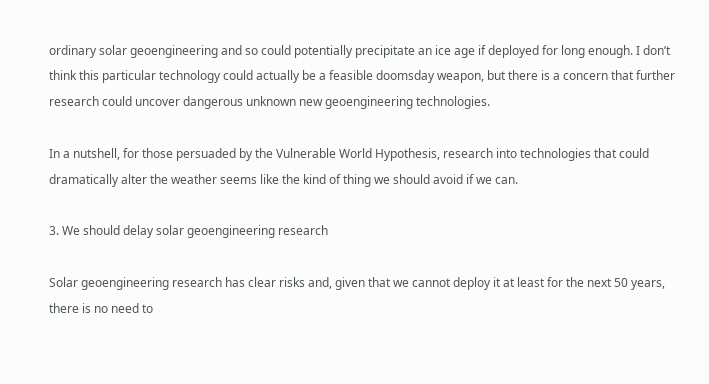ordinary solar geoengineering and so could potentially precipitate an ice age if deployed for long enough. I don’t think this particular technology could actually be a feasible doomsday weapon, but there is a concern that further research could uncover dangerous unknown new geoengineering technologies.

In a nutshell, for those persuaded by the Vulnerable World Hypothesis, research into technologies that could dramatically alter the weather seems like the kind of thing we should avoid if we can.

3. We should delay solar geoengineering research

Solar geoengineering research has clear risks and, given that we cannot deploy it at least for the next 50 years, there is no need to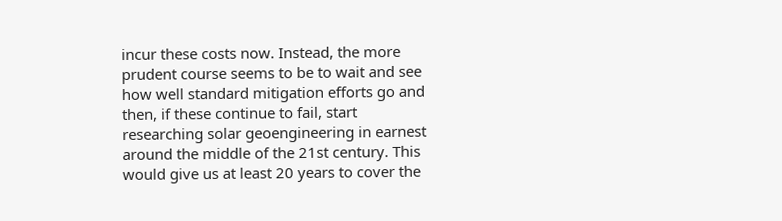incur these costs now. Instead, the more prudent course seems to be to wait and see how well standard mitigation efforts go and then, if these continue to fail, start researching solar geoengineering in earnest around the middle of the 21st century. This would give us at least 20 years to cover the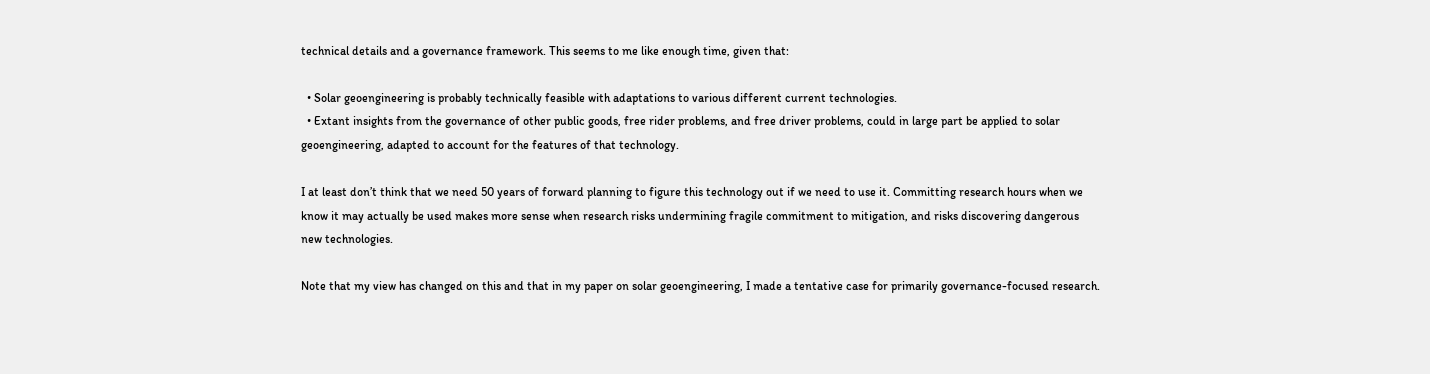technical details and a governance framework. This seems to me like enough time, given that:

  • Solar geoengineering is probably technically feasible with adaptations to various different current technologies.
  • Extant insights from the governance of other public goods, free rider problems, and free driver problems, could in large part be applied to solar geoengineering, adapted to account for the features of that technology.

I at least don’t think that we need 50 years of forward planning to figure this technology out if we need to use it. Committing research hours when we know it may actually be used makes more sense when research risks undermining fragile commitment to mitigation, and risks discovering dangerous new technologies.

Note that my view has changed on this and that in my paper on solar geoengineering, I made a tentative case for primarily governance-focused research.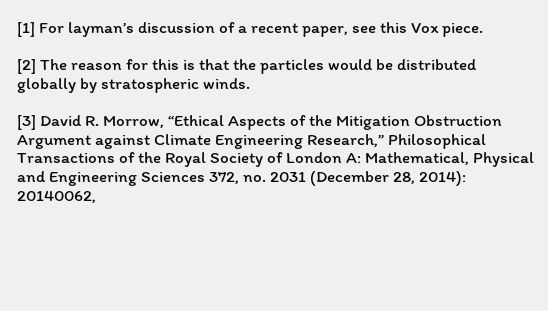[1] For layman’s discussion of a recent paper, see this Vox piece.

[2] The reason for this is that the particles would be distributed globally by stratospheric winds.

[3] David R. Morrow, “Ethical Aspects of the Mitigation Obstruction Argument against Climate Engineering Research,” Philosophical Transactions of the Royal Society of London A: Mathematical, Physical and Engineering Sciences 372, no. 2031 (December 28, 2014): 20140062,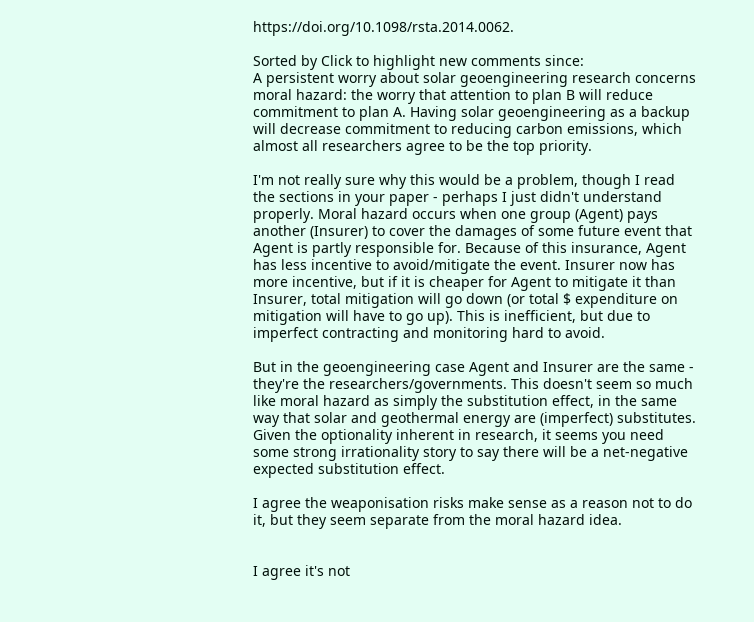https://doi.org/10.1098/rsta.2014.0062.

Sorted by Click to highlight new comments since:
A persistent worry about solar geoengineering research concerns moral hazard: the worry that attention to plan B will reduce commitment to plan A. Having solar geoengineering as a backup will decrease commitment to reducing carbon emissions, which almost all researchers agree to be the top priority.

I'm not really sure why this would be a problem, though I read the sections in your paper - perhaps I just didn't understand properly. Moral hazard occurs when one group (Agent) pays another (Insurer) to cover the damages of some future event that Agent is partly responsible for. Because of this insurance, Agent has less incentive to avoid/mitigate the event. Insurer now has more incentive, but if it is cheaper for Agent to mitigate it than Insurer, total mitigation will go down (or total $ expenditure on mitigation will have to go up). This is inefficient, but due to imperfect contracting and monitoring hard to avoid.

But in the geoengineering case Agent and Insurer are the same - they're the researchers/governments. This doesn't seem so much like moral hazard as simply the substitution effect, in the same way that solar and geothermal energy are (imperfect) substitutes. Given the optionality inherent in research, it seems you need some strong irrationality story to say there will be a net-negative expected substitution effect.

I agree the weaponisation risks make sense as a reason not to do it, but they seem separate from the moral hazard idea.


I agree it's not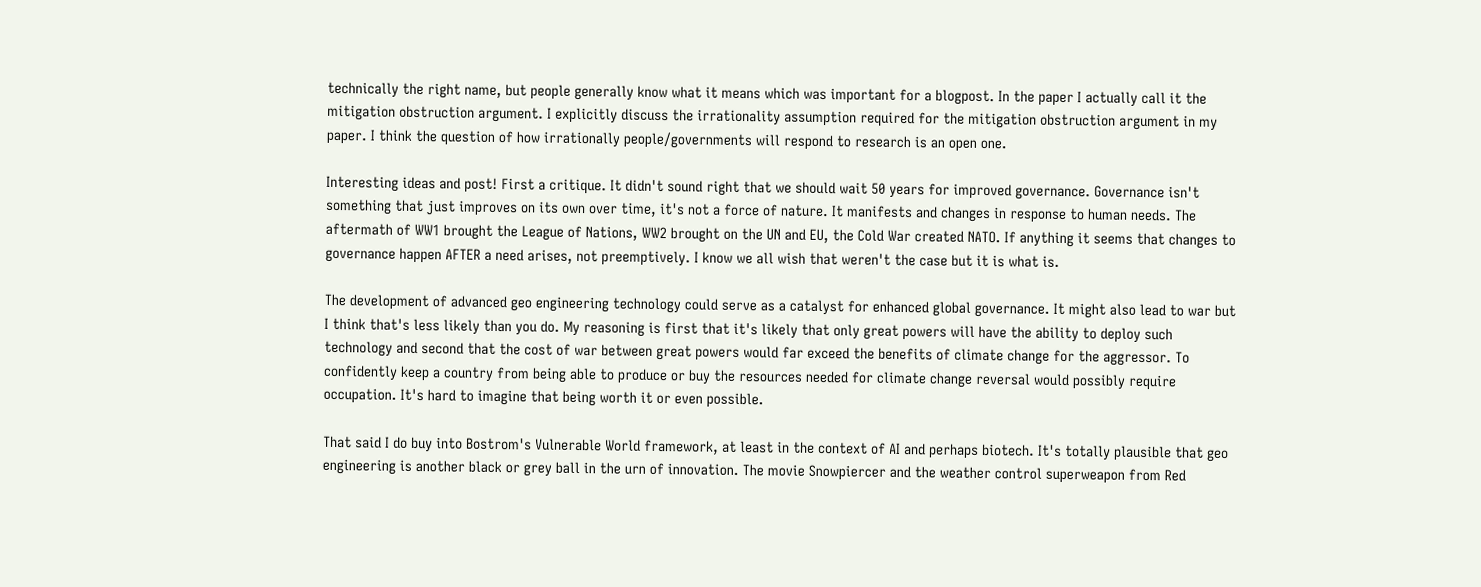technically the right name, but people generally know what it means which was important for a blogpost. In the paper I actually call it the mitigation obstruction argument. I explicitly discuss the irrationality assumption required for the mitigation obstruction argument in my paper. I think the question of how irrationally people/governments will respond to research is an open one.

Interesting ideas and post! First a critique. It didn't sound right that we should wait 50 years for improved governance. Governance isn't something that just improves on its own over time, it's not a force of nature. It manifests and changes in response to human needs. The aftermath of WW1 brought the League of Nations, WW2 brought on the UN and EU, the Cold War created NATO. If anything it seems that changes to governance happen AFTER a need arises, not preemptively. I know we all wish that weren't the case but it is what is.

The development of advanced geo engineering technology could serve as a catalyst for enhanced global governance. It might also lead to war but I think that's less likely than you do. My reasoning is first that it's likely that only great powers will have the ability to deploy such technology and second that the cost of war between great powers would far exceed the benefits of climate change for the aggressor. To confidently keep a country from being able to produce or buy the resources needed for climate change reversal would possibly require occupation. It's hard to imagine that being worth it or even possible.

That said I do buy into Bostrom's Vulnerable World framework, at least in the context of AI and perhaps biotech. It's totally plausible that geo engineering is another black or grey ball in the urn of innovation. The movie Snowpiercer and the weather control superweapon from Red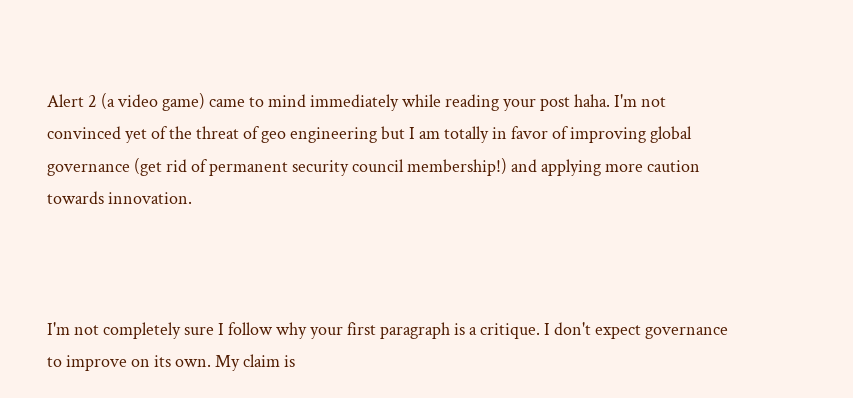Alert 2 (a video game) came to mind immediately while reading your post haha. I'm not convinced yet of the threat of geo engineering but I am totally in favor of improving global governance (get rid of permanent security council membership!) and applying more caution towards innovation.



I'm not completely sure I follow why your first paragraph is a critique. I don't expect governance to improve on its own. My claim is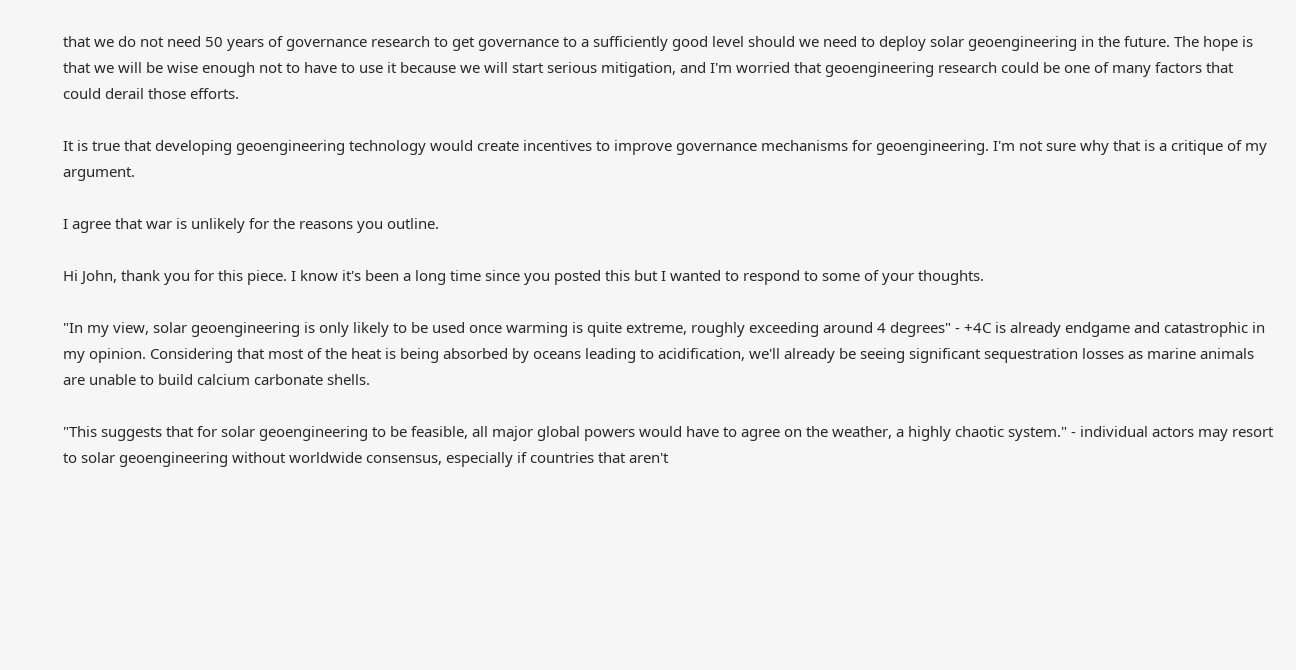that we do not need 50 years of governance research to get governance to a sufficiently good level should we need to deploy solar geoengineering in the future. The hope is that we will be wise enough not to have to use it because we will start serious mitigation, and I'm worried that geoengineering research could be one of many factors that could derail those efforts.

It is true that developing geoengineering technology would create incentives to improve governance mechanisms for geoengineering. I'm not sure why that is a critique of my argument.

I agree that war is unlikely for the reasons you outline.

Hi John, thank you for this piece. I know it's been a long time since you posted this but I wanted to respond to some of your thoughts.

"In my view, solar geoengineering is only likely to be used once warming is quite extreme, roughly exceeding around 4 degrees" - +4C is already endgame and catastrophic in my opinion. Considering that most of the heat is being absorbed by oceans leading to acidification, we'll already be seeing significant sequestration losses as marine animals are unable to build calcium carbonate shells.

"This suggests that for solar geoengineering to be feasible, all major global powers would have to agree on the weather, a highly chaotic system." - individual actors may resort to solar geoengineering without worldwide consensus, especially if countries that aren't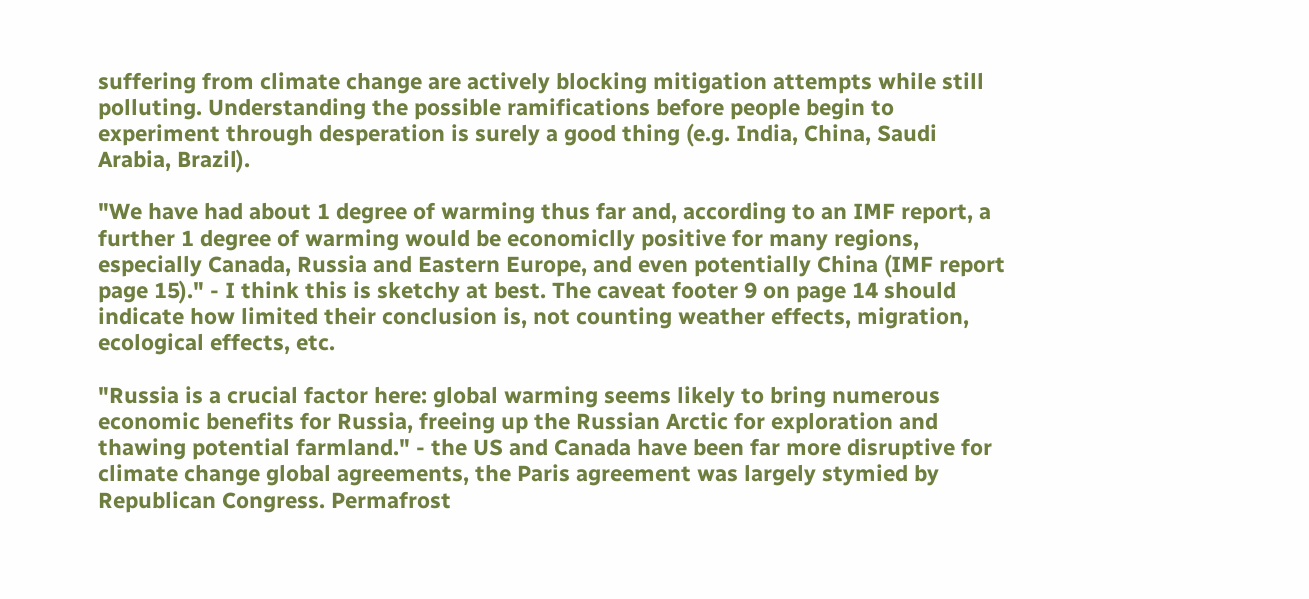suffering from climate change are actively blocking mitigation attempts while still polluting. Understanding the possible ramifications before people begin to experiment through desperation is surely a good thing (e.g. India, China, Saudi Arabia, Brazil).

"We have had about 1 degree of warming thus far and, according to an IMF report, a further 1 degree of warming would be economiclly positive for many regions, especially Canada, Russia and Eastern Europe, and even potentially China (IMF report page 15)." - I think this is sketchy at best. The caveat footer 9 on page 14 should indicate how limited their conclusion is, not counting weather effects, migration, ecological effects, etc.

"Russia is a crucial factor here: global warming seems likely to bring numerous economic benefits for Russia, freeing up the Russian Arctic for exploration and thawing potential farmland." - the US and Canada have been far more disruptive for climate change global agreements, the Paris agreement was largely stymied by Republican Congress. Permafrost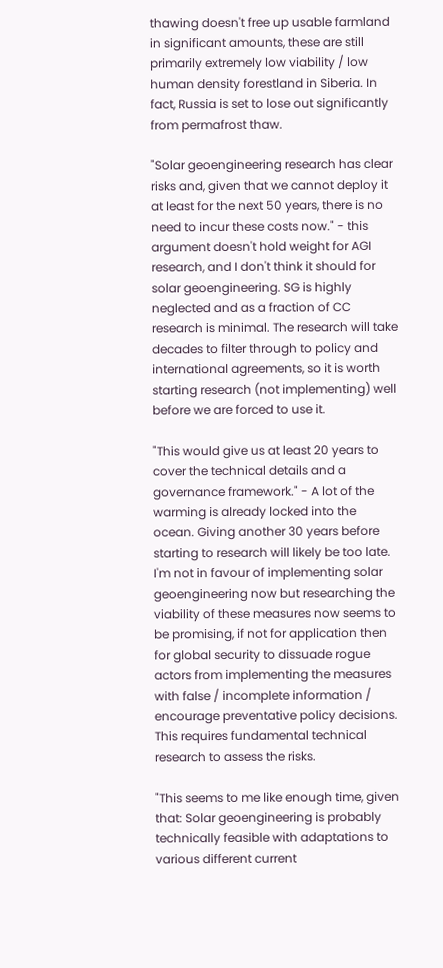thawing doesn't free up usable farmland in significant amounts, these are still primarily extremely low viability / low human density forestland in Siberia. In fact, Russia is set to lose out significantly from permafrost thaw.

"Solar geoengineering research has clear risks and, given that we cannot deploy it at least for the next 50 years, there is no need to incur these costs now." - this argument doesn't hold weight for AGI research, and I don't think it should for solar geoengineering. SG is highly neglected and as a fraction of CC research is minimal. The research will take decades to filter through to policy and international agreements, so it is worth starting research (not implementing) well before we are forced to use it.

"This would give us at least 20 years to cover the technical details and a governance framework." - A lot of the warming is already locked into the ocean. Giving another 30 years before starting to research will likely be too late. I'm not in favour of implementing solar geoengineering now but researching the viability of these measures now seems to be promising, if not for application then for global security to dissuade rogue actors from implementing the measures with false / incomplete information / encourage preventative policy decisions. This requires fundamental technical research to assess the risks.

"This seems to me like enough time, given that: Solar geoengineering is probably technically feasible with adaptations to various different current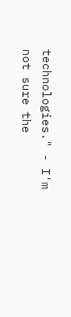technologies." - I'm not sure the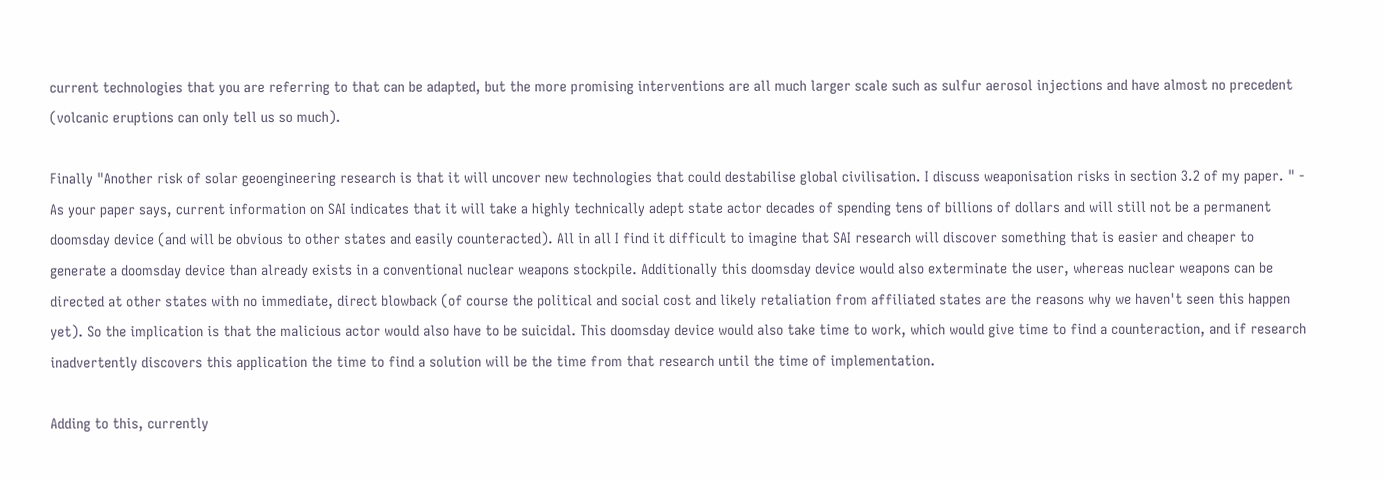current technologies that you are referring to that can be adapted, but the more promising interventions are all much larger scale such as sulfur aerosol injections and have almost no precedent (volcanic eruptions can only tell us so much).

Finally "Another risk of solar geoengineering research is that it will uncover new technologies that could destabilise global civilisation. I discuss weaponisation risks in section 3.2 of my paper. " - As your paper says, current information on SAI indicates that it will take a highly technically adept state actor decades of spending tens of billions of dollars and will still not be a permanent doomsday device (and will be obvious to other states and easily counteracted). All in all I find it difficult to imagine that SAI research will discover something that is easier and cheaper to generate a doomsday device than already exists in a conventional nuclear weapons stockpile. Additionally this doomsday device would also exterminate the user, whereas nuclear weapons can be directed at other states with no immediate, direct blowback (of course the political and social cost and likely retaliation from affiliated states are the reasons why we haven't seen this happen yet). So the implication is that the malicious actor would also have to be suicidal. This doomsday device would also take time to work, which would give time to find a counteraction, and if research inadvertently discovers this application the time to find a solution will be the time from that research until the time of implementation.

Adding to this, currently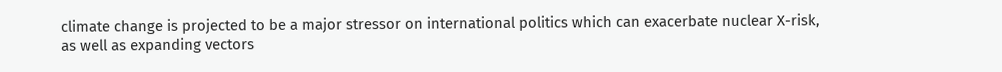climate change is projected to be a major stressor on international politics which can exacerbate nuclear X-risk, as well as expanding vectors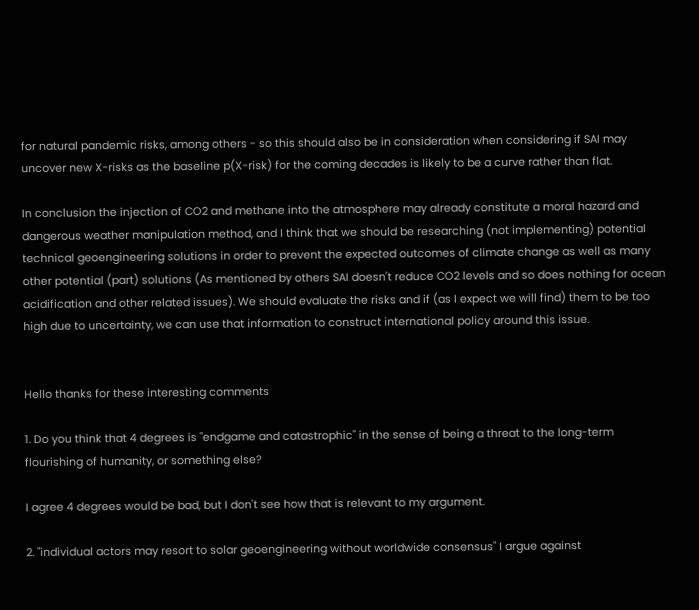for natural pandemic risks, among others - so this should also be in consideration when considering if SAI may uncover new X-risks as the baseline p(X-risk) for the coming decades is likely to be a curve rather than flat.

In conclusion the injection of CO2 and methane into the atmosphere may already constitute a moral hazard and dangerous weather manipulation method, and I think that we should be researching (not implementing) potential technical geoengineering solutions in order to prevent the expected outcomes of climate change as well as many other potential (part) solutions (As mentioned by others SAI doesn't reduce CO2 levels and so does nothing for ocean acidification and other related issues). We should evaluate the risks and if (as I expect we will find) them to be too high due to uncertainty, we can use that information to construct international policy around this issue.


Hello thanks for these interesting comments

1. Do you think that 4 degrees is "endgame and catastrophic" in the sense of being a threat to the long-term flourishing of humanity, or something else?

I agree 4 degrees would be bad, but I don't see how that is relevant to my argument.

2. "individual actors may resort to solar geoengineering without worldwide consensus" I argue against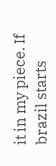it in my piece. If brazil starts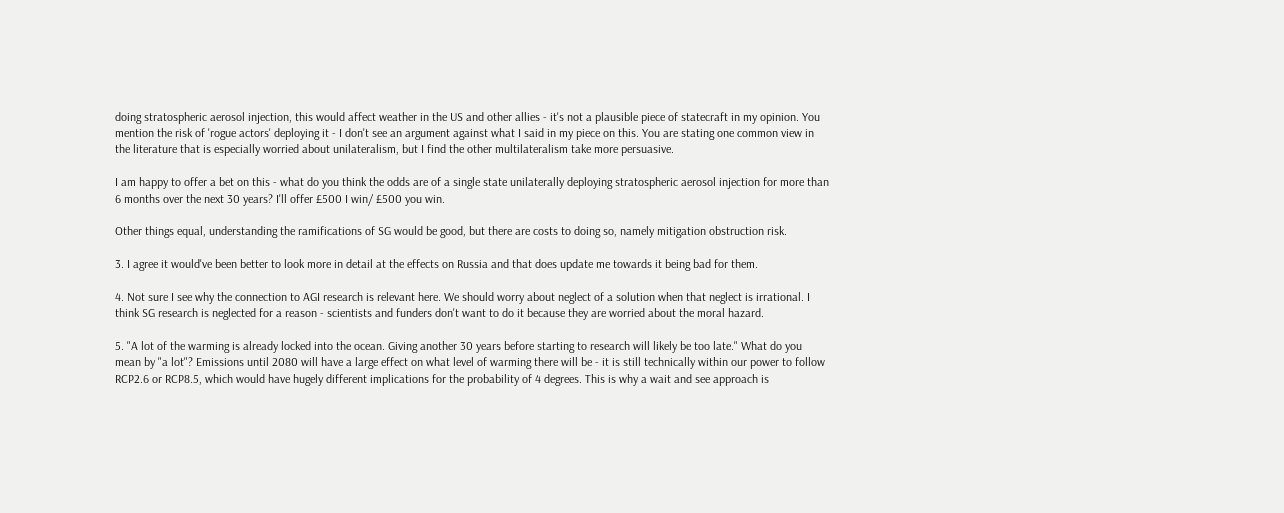doing stratospheric aerosol injection, this would affect weather in the US and other allies - it's not a plausible piece of statecraft in my opinion. You mention the risk of 'rogue actors' deploying it - I don't see an argument against what I said in my piece on this. You are stating one common view in the literature that is especially worried about unilateralism, but I find the other multilateralism take more persuasive.

I am happy to offer a bet on this - what do you think the odds are of a single state unilaterally deploying stratospheric aerosol injection for more than 6 months over the next 30 years? I'll offer £500 I win/ £500 you win.

Other things equal, understanding the ramifications of SG would be good, but there are costs to doing so, namely mitigation obstruction risk.

3. I agree it would've been better to look more in detail at the effects on Russia and that does update me towards it being bad for them.

4. Not sure I see why the connection to AGI research is relevant here. We should worry about neglect of a solution when that neglect is irrational. I think SG research is neglected for a reason - scientists and funders don't want to do it because they are worried about the moral hazard.

5. "A lot of the warming is already locked into the ocean. Giving another 30 years before starting to research will likely be too late." What do you mean by "a lot"? Emissions until 2080 will have a large effect on what level of warming there will be - it is still technically within our power to follow RCP2.6 or RCP8.5, which would have hugely different implications for the probability of 4 degrees. This is why a wait and see approach is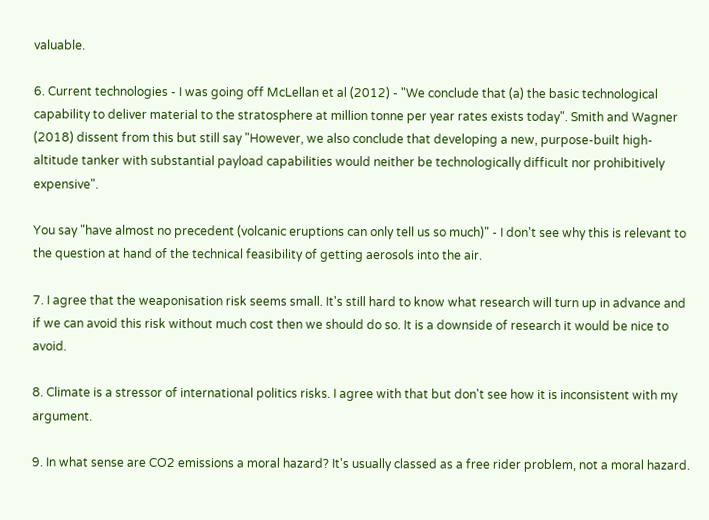valuable.

6. Current technologies - I was going off McLellan et al (2012) - "We conclude that (a) the basic technological capability to deliver material to the stratosphere at million tonne per year rates exists today". Smith and Wagner (2018) dissent from this but still say "However, we also conclude that developing a new, purpose-built high-altitude tanker with substantial payload capabilities would neither be technologically difficult nor prohibitively expensive".

You say "have almost no precedent (volcanic eruptions can only tell us so much)" - I don't see why this is relevant to the question at hand of the technical feasibility of getting aerosols into the air.

7. I agree that the weaponisation risk seems small. It's still hard to know what research will turn up in advance and if we can avoid this risk without much cost then we should do so. It is a downside of research it would be nice to avoid.

8. Climate is a stressor of international politics risks. I agree with that but don't see how it is inconsistent with my argument.

9. In what sense are CO2 emissions a moral hazard? It's usually classed as a free rider problem, not a moral hazard.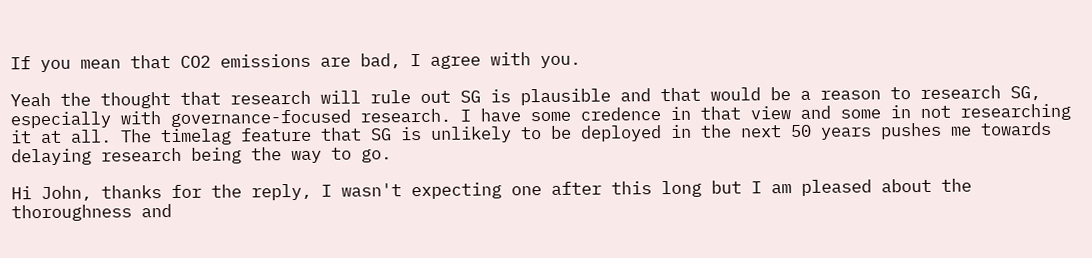If you mean that CO2 emissions are bad, I agree with you.

Yeah the thought that research will rule out SG is plausible and that would be a reason to research SG, especially with governance-focused research. I have some credence in that view and some in not researching it at all. The timelag feature that SG is unlikely to be deployed in the next 50 years pushes me towards delaying research being the way to go.

Hi John, thanks for the reply, I wasn't expecting one after this long but I am pleased about the thoroughness and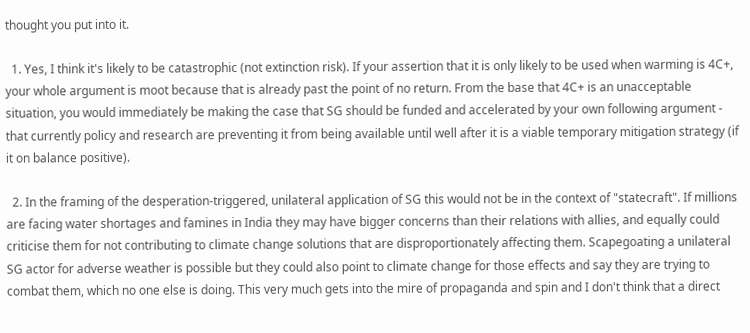thought you put into it.

  1. Yes, I think it's likely to be catastrophic (not extinction risk). If your assertion that it is only likely to be used when warming is 4C+, your whole argument is moot because that is already past the point of no return. From the base that 4C+ is an unacceptable situation, you would immediately be making the case that SG should be funded and accelerated by your own following argument - that currently policy and research are preventing it from being available until well after it is a viable temporary mitigation strategy (if it on balance positive).

  2. In the framing of the desperation-triggered, unilateral application of SG this would not be in the context of "statecraft". If millions are facing water shortages and famines in India they may have bigger concerns than their relations with allies, and equally could criticise them for not contributing to climate change solutions that are disproportionately affecting them. Scapegoating a unilateral SG actor for adverse weather is possible but they could also point to climate change for those effects and say they are trying to combat them, which no one else is doing. This very much gets into the mire of propaganda and spin and I don't think that a direct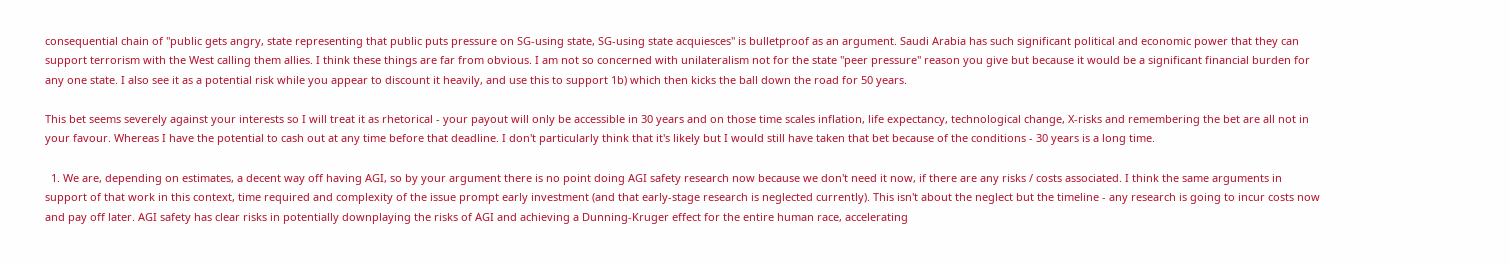consequential chain of "public gets angry, state representing that public puts pressure on SG-using state, SG-using state acquiesces" is bulletproof as an argument. Saudi Arabia has such significant political and economic power that they can support terrorism with the West calling them allies. I think these things are far from obvious. I am not so concerned with unilateralism not for the state "peer pressure" reason you give but because it would be a significant financial burden for any one state. I also see it as a potential risk while you appear to discount it heavily, and use this to support 1b) which then kicks the ball down the road for 50 years.

This bet seems severely against your interests so I will treat it as rhetorical - your payout will only be accessible in 30 years and on those time scales inflation, life expectancy, technological change, X-risks and remembering the bet are all not in your favour. Whereas I have the potential to cash out at any time before that deadline. I don't particularly think that it's likely but I would still have taken that bet because of the conditions - 30 years is a long time.

  1. We are, depending on estimates, a decent way off having AGI, so by your argument there is no point doing AGI safety research now because we don't need it now, if there are any risks / costs associated. I think the same arguments in support of that work in this context, time required and complexity of the issue prompt early investment (and that early-stage research is neglected currently). This isn't about the neglect but the timeline - any research is going to incur costs now and pay off later. AGI safety has clear risks in potentially downplaying the risks of AGI and achieving a Dunning-Kruger effect for the entire human race, accelerating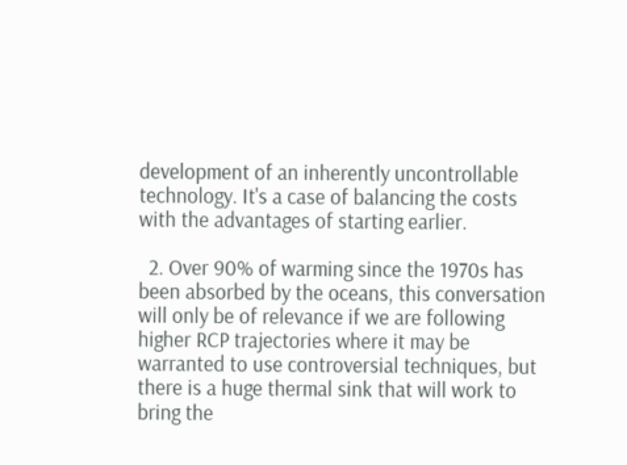development of an inherently uncontrollable technology. It's a case of balancing the costs with the advantages of starting earlier.

  2. Over 90% of warming since the 1970s has been absorbed by the oceans, this conversation will only be of relevance if we are following higher RCP trajectories where it may be warranted to use controversial techniques, but there is a huge thermal sink that will work to bring the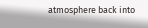atmosphere back into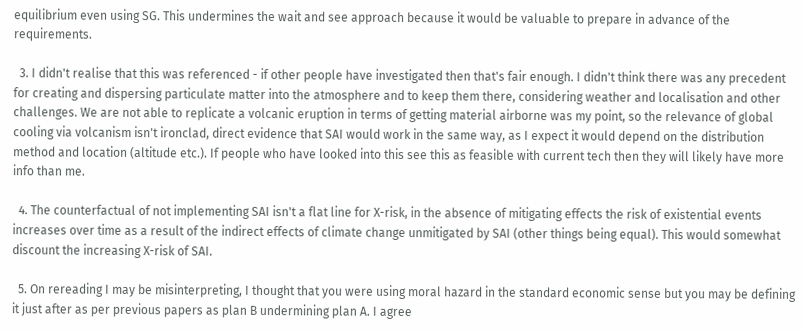equilibrium even using SG. This undermines the wait and see approach because it would be valuable to prepare in advance of the requirements.

  3. I didn't realise that this was referenced - if other people have investigated then that's fair enough. I didn't think there was any precedent for creating and dispersing particulate matter into the atmosphere and to keep them there, considering weather and localisation and other challenges. We are not able to replicate a volcanic eruption in terms of getting material airborne was my point, so the relevance of global cooling via volcanism isn't ironclad, direct evidence that SAI would work in the same way, as I expect it would depend on the distribution method and location (altitude etc.). If people who have looked into this see this as feasible with current tech then they will likely have more info than me.

  4. The counterfactual of not implementing SAI isn't a flat line for X-risk, in the absence of mitigating effects the risk of existential events increases over time as a result of the indirect effects of climate change unmitigated by SAI (other things being equal). This would somewhat discount the increasing X-risk of SAI.

  5. On rereading I may be misinterpreting, I thought that you were using moral hazard in the standard economic sense but you may be defining it just after as per previous papers as plan B undermining plan A. I agree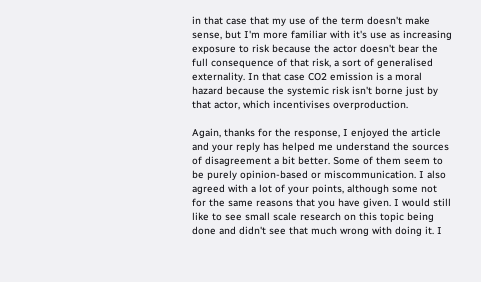in that case that my use of the term doesn't make sense, but I'm more familiar with it's use as increasing exposure to risk because the actor doesn't bear the full consequence of that risk, a sort of generalised externality. In that case CO2 emission is a moral hazard because the systemic risk isn't borne just by that actor, which incentivises overproduction.

Again, thanks for the response, I enjoyed the article and your reply has helped me understand the sources of disagreement a bit better. Some of them seem to be purely opinion-based or miscommunication. I also agreed with a lot of your points, although some not for the same reasons that you have given. I would still like to see small scale research on this topic being done and didn't see that much wrong with doing it. I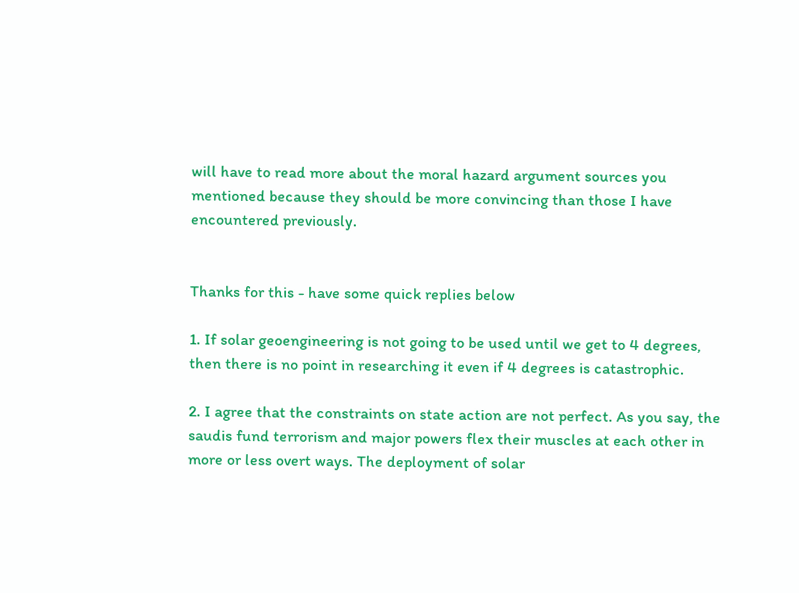will have to read more about the moral hazard argument sources you mentioned because they should be more convincing than those I have encountered previously.


Thanks for this - have some quick replies below

1. If solar geoengineering is not going to be used until we get to 4 degrees, then there is no point in researching it even if 4 degrees is catastrophic.

2. I agree that the constraints on state action are not perfect. As you say, the saudis fund terrorism and major powers flex their muscles at each other in more or less overt ways. The deployment of solar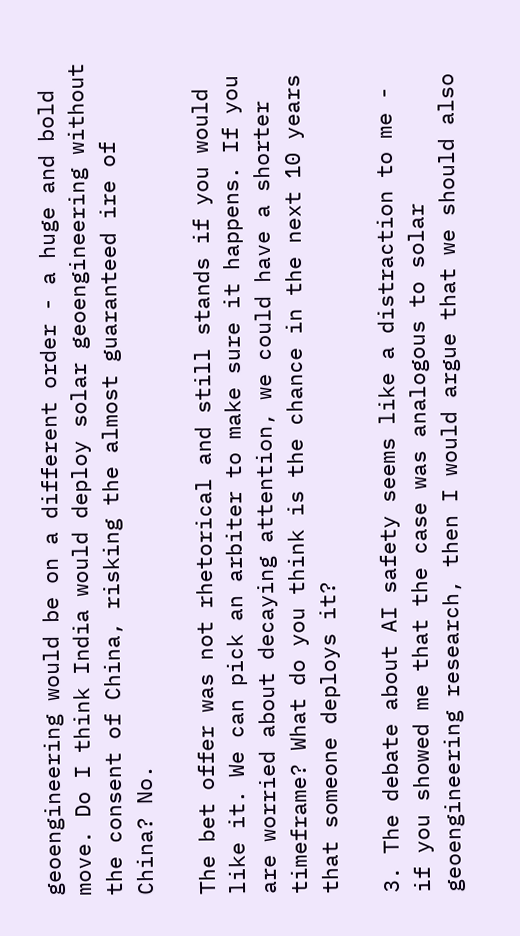geoengineering would be on a different order - a huge and bold move. Do I think India would deploy solar geoengineering without the consent of China, risking the almost guaranteed ire of China? No.

The bet offer was not rhetorical and still stands if you would like it. We can pick an arbiter to make sure it happens. If you are worried about decaying attention, we could have a shorter timeframe? What do you think is the chance in the next 10 years that someone deploys it?

3. The debate about AI safety seems like a distraction to me - if you showed me that the case was analogous to solar geoengineering research, then I would argue that we should also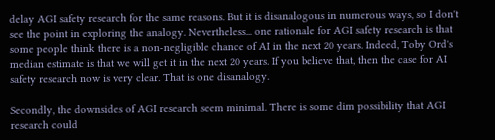delay AGI safety research for the same reasons. But it is disanalogous in numerous ways, so I don't see the point in exploring the analogy. Nevertheless... one rationale for AGI safety research is that some people think there is a non-negligible chance of AI in the next 20 years. Indeed, Toby Ord's median estimate is that we will get it in the next 20 years. If you believe that, then the case for AI safety research now is very clear. That is one disanalogy.

Secondly, the downsides of AGI research seem minimal. There is some dim possibility that AGI research could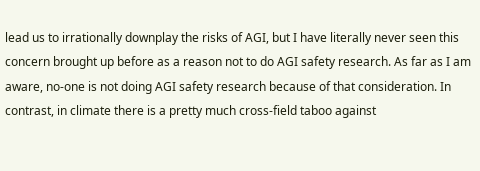lead us to irrationally downplay the risks of AGI, but I have literally never seen this concern brought up before as a reason not to do AGI safety research. As far as I am aware, no-one is not doing AGI safety research because of that consideration. In contrast, in climate there is a pretty much cross-field taboo against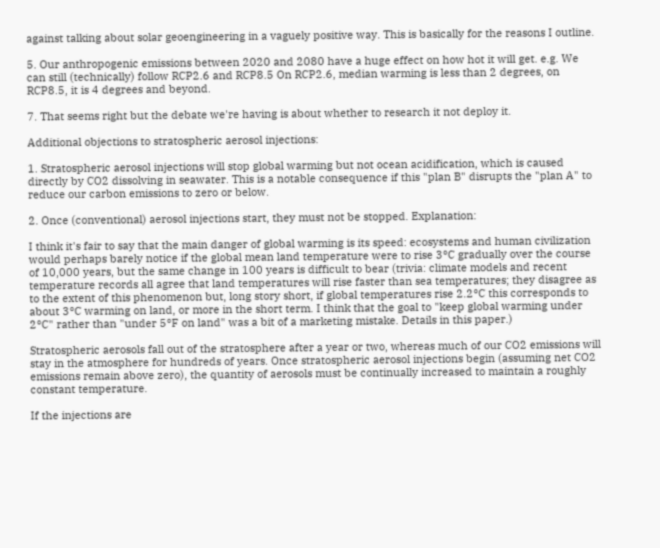against talking about solar geoengineering in a vaguely positive way. This is basically for the reasons I outline.

5. Our anthropogenic emissions between 2020 and 2080 have a huge effect on how hot it will get. e.g. We can still (technically) follow RCP2.6 and RCP8.5 On RCP2.6, median warming is less than 2 degrees, on RCP8.5, it is 4 degrees and beyond.

7. That seems right but the debate we're having is about whether to research it not deploy it.

Additional objections to stratospheric aerosol injections:

1. Stratospheric aerosol injections will stop global warming but not ocean acidification, which is caused directly by CO2 dissolving in seawater. This is a notable consequence if this "plan B" disrupts the "plan A" to reduce our carbon emissions to zero or below.

2. Once (conventional) aerosol injections start, they must not be stopped. Explanation:

I think it's fair to say that the main danger of global warming is its speed: ecosystems and human civilization would perhaps barely notice if the global mean land temperature were to rise 3°C gradually over the course of 10,000 years, but the same change in 100 years is difficult to bear (trivia: climate models and recent temperature records all agree that land temperatures will rise faster than sea temperatures; they disagree as to the extent of this phenomenon but, long story short, if global temperatures rise 2.2°C this corresponds to about 3°C warming on land, or more in the short term. I think that the goal to "keep global warming under 2°C" rather than "under 5°F on land" was a bit of a marketing mistake. Details in this paper.)

Stratospheric aerosols fall out of the stratosphere after a year or two, whereas much of our CO2 emissions will stay in the atmosphere for hundreds of years. Once stratospheric aerosol injections begin (assuming net CO2 emissions remain above zero), the quantity of aerosols must be continually increased to maintain a roughly constant temperature.

If the injections are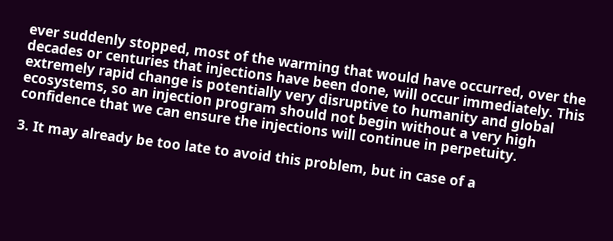ever suddenly stopped, most of the warming that would have occurred, over the decades or centuries that injections have been done, will occur immediately. This extremely rapid change is potentially very disruptive to humanity and global ecosystems, so an injection program should not begin without a very high confidence that we can ensure the injections will continue in perpetuity.

3. It may already be too late to avoid this problem, but in case of a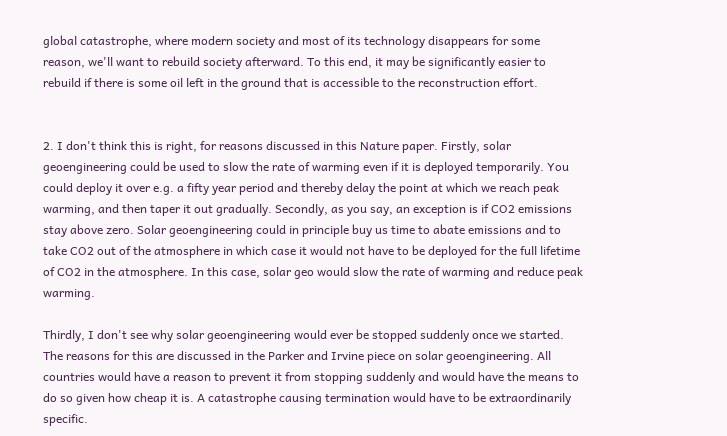global catastrophe, where modern society and most of its technology disappears for some reason, we'll want to rebuild society afterward. To this end, it may be significantly easier to rebuild if there is some oil left in the ground that is accessible to the reconstruction effort.


2. I don't think this is right, for reasons discussed in this Nature paper. Firstly, solar geoengineering could be used to slow the rate of warming even if it is deployed temporarily. You could deploy it over e.g. a fifty year period and thereby delay the point at which we reach peak warming, and then taper it out gradually. Secondly, as you say, an exception is if CO2 emissions stay above zero. Solar geoengineering could in principle buy us time to abate emissions and to take CO2 out of the atmosphere in which case it would not have to be deployed for the full lifetime of CO2 in the atmosphere. In this case, solar geo would slow the rate of warming and reduce peak warming.

Thirdly, I don't see why solar geoengineering would ever be stopped suddenly once we started. The reasons for this are discussed in the Parker and Irvine piece on solar geoengineering. All countries would have a reason to prevent it from stopping suddenly and would have the means to do so given how cheap it is. A catastrophe causing termination would have to be extraordinarily specific.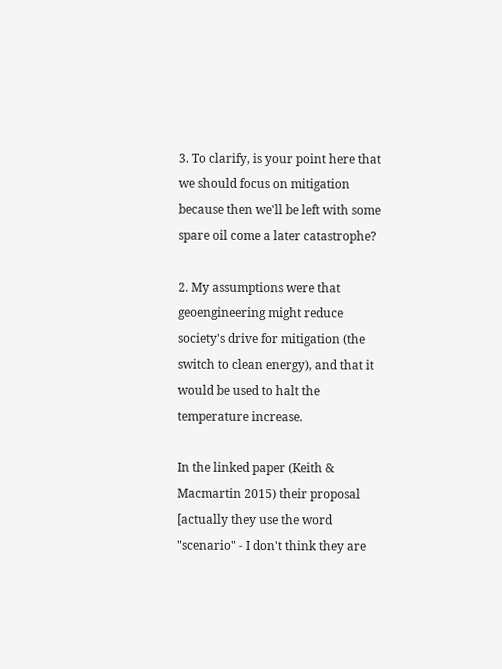3. To clarify, is your point here that we should focus on mitigation because then we'll be left with some spare oil come a later catastrophe?

2. My assumptions were that geoengineering might reduce society's drive for mitigation (the switch to clean energy), and that it would be used to halt the temperature increase.

In the linked paper (Keith & Macmartin 2015) their proposal [actually they use the word "scenario" - I don't think they are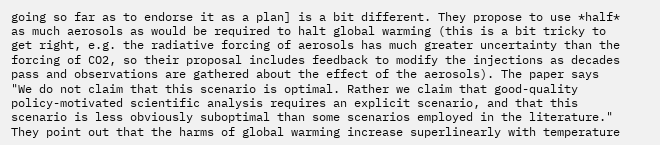going so far as to endorse it as a plan] is a bit different. They propose to use *half* as much aerosols as would be required to halt global warming (this is a bit tricky to get right, e.g. the radiative forcing of aerosols has much greater uncertainty than the forcing of CO2, so their proposal includes feedback to modify the injections as decades pass and observations are gathered about the effect of the aerosols). The paper says "We do not claim that this scenario is optimal. Rather we claim that good-quality policy-motivated scientific analysis requires an explicit scenario, and that this scenario is less obviously suboptimal than some scenarios employed in the literature." They point out that the harms of global warming increase superlinearly with temperature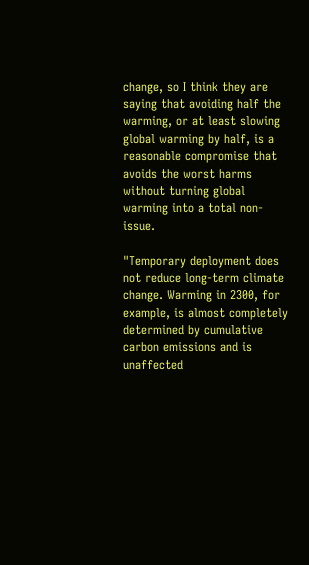change, so I think they are saying that avoiding half the warming, or at least slowing global warming by half, is a reasonable compromise that avoids the worst harms without turning global warming into a total non-issue.

"Temporary deployment does not reduce long-term climate change. Warming in 2300, for example, is almost completely determined by cumulative carbon emissions and is unaffected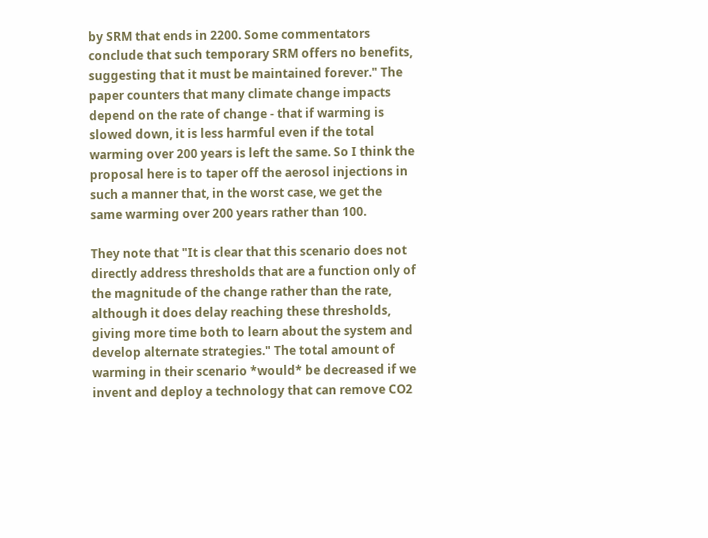by SRM that ends in 2200. Some commentators conclude that such temporary SRM offers no benefits, suggesting that it must be maintained forever." The paper counters that many climate change impacts depend on the rate of change - that if warming is slowed down, it is less harmful even if the total warming over 200 years is left the same. So I think the proposal here is to taper off the aerosol injections in such a manner that, in the worst case, we get the same warming over 200 years rather than 100.

They note that "It is clear that this scenario does not directly address thresholds that are a function only of the magnitude of the change rather than the rate, although it does delay reaching these thresholds, giving more time both to learn about the system and develop alternate strategies." The total amount of warming in their scenario *would* be decreased if we invent and deploy a technology that can remove CO2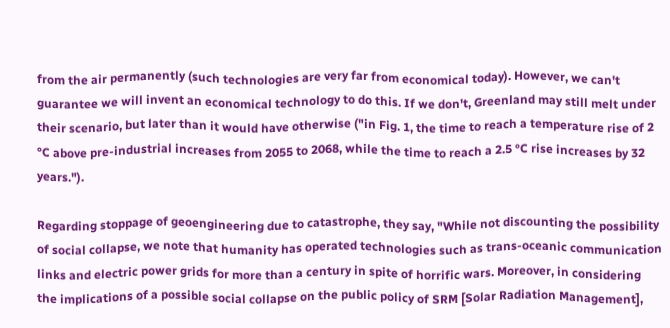from the air permanently (such technologies are very far from economical today). However, we can't guarantee we will invent an economical technology to do this. If we don't, Greenland may still melt under their scenario, but later than it would have otherwise ("in Fig. 1, the time to reach a temperature rise of 2 °C above pre-industrial increases from 2055 to 2068, while the time to reach a 2.5 °C rise increases by 32 years.").

Regarding stoppage of geoengineering due to catastrophe, they say, "While not discounting the possibility of social collapse, we note that humanity has operated technologies such as trans-oceanic communication links and electric power grids for more than a century in spite of horrific wars. Moreover, in considering the implications of a possible social collapse on the public policy of SRM [Solar Radiation Management],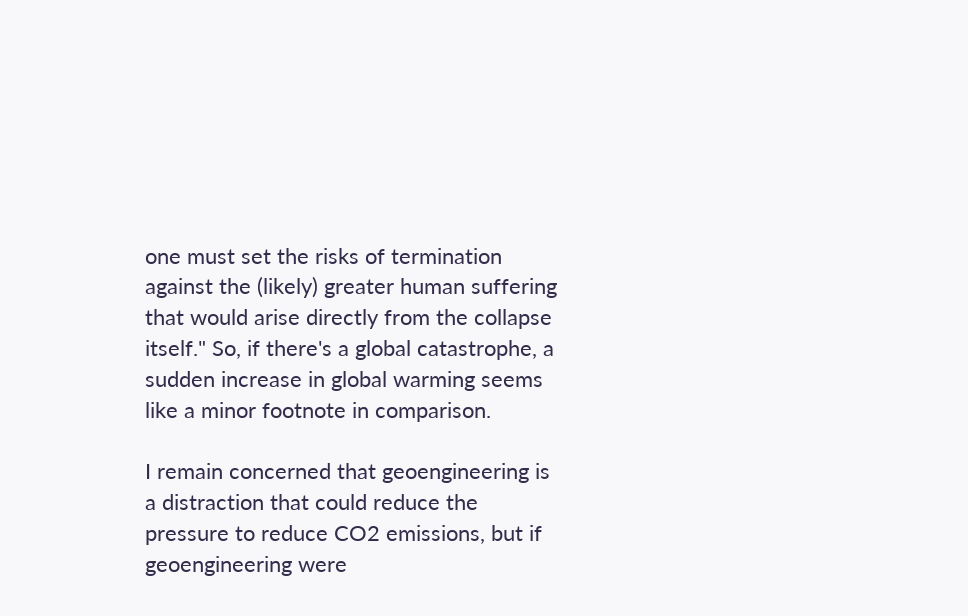one must set the risks of termination against the (likely) greater human suffering that would arise directly from the collapse itself." So, if there's a global catastrophe, a sudden increase in global warming seems like a minor footnote in comparison.

I remain concerned that geoengineering is a distraction that could reduce the pressure to reduce CO2 emissions, but if geoengineering were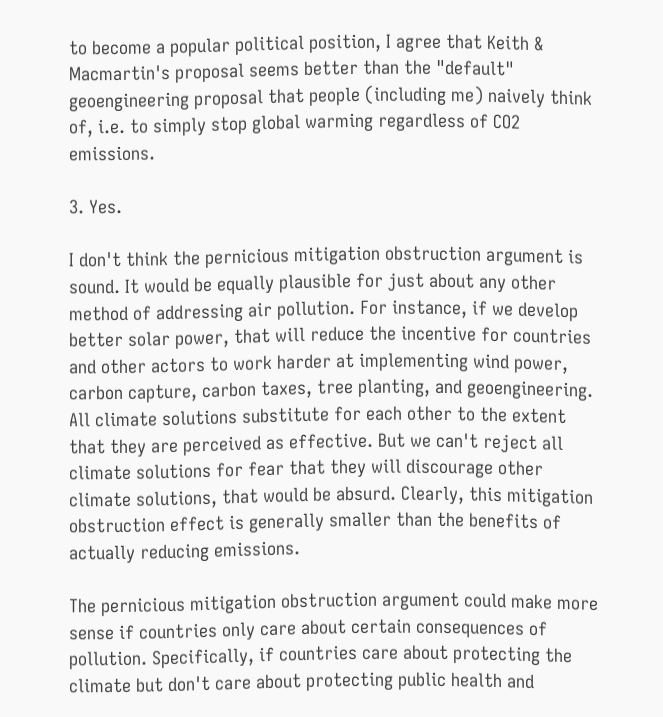to become a popular political position, I agree that Keith & Macmartin's proposal seems better than the "default" geoengineering proposal that people (including me) naively think of, i.e. to simply stop global warming regardless of CO2 emissions.

3. Yes.

I don't think the pernicious mitigation obstruction argument is sound. It would be equally plausible for just about any other method of addressing air pollution. For instance, if we develop better solar power, that will reduce the incentive for countries and other actors to work harder at implementing wind power, carbon capture, carbon taxes, tree planting, and geoengineering. All climate solutions substitute for each other to the extent that they are perceived as effective. But we can't reject all climate solutions for fear that they will discourage other climate solutions, that would be absurd. Clearly, this mitigation obstruction effect is generally smaller than the benefits of actually reducing emissions.

The pernicious mitigation obstruction argument could make more sense if countries only care about certain consequences of pollution. Specifically, if countries care about protecting the climate but don't care about protecting public health and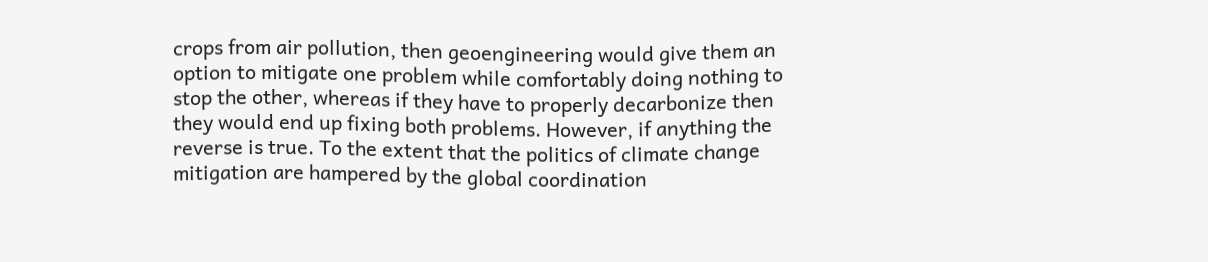crops from air pollution, then geoengineering would give them an option to mitigate one problem while comfortably doing nothing to stop the other, whereas if they have to properly decarbonize then they would end up fixing both problems. However, if anything the reverse is true. To the extent that the politics of climate change mitigation are hampered by the global coordination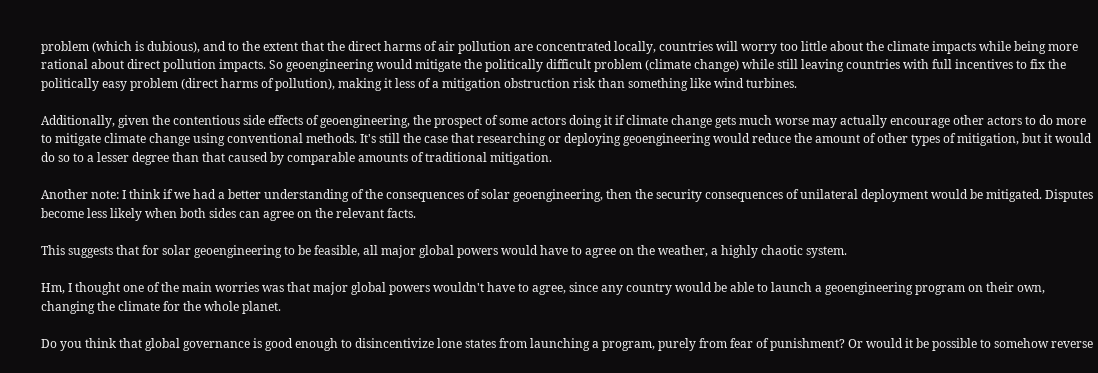problem (which is dubious), and to the extent that the direct harms of air pollution are concentrated locally, countries will worry too little about the climate impacts while being more rational about direct pollution impacts. So geoengineering would mitigate the politically difficult problem (climate change) while still leaving countries with full incentives to fix the politically easy problem (direct harms of pollution), making it less of a mitigation obstruction risk than something like wind turbines.

Additionally, given the contentious side effects of geoengineering, the prospect of some actors doing it if climate change gets much worse may actually encourage other actors to do more to mitigate climate change using conventional methods. It's still the case that researching or deploying geoengineering would reduce the amount of other types of mitigation, but it would do so to a lesser degree than that caused by comparable amounts of traditional mitigation.

Another note: I think if we had a better understanding of the consequences of solar geoengineering, then the security consequences of unilateral deployment would be mitigated. Disputes become less likely when both sides can agree on the relevant facts.

This suggests that for solar geoengineering to be feasible, all major global powers would have to agree on the weather, a highly chaotic system.

Hm, I thought one of the main worries was that major global powers wouldn't have to agree, since any country would be able to launch a geoengineering program on their own, changing the climate for the whole planet.

Do you think that global governance is good enough to disincentivize lone states from launching a program, purely from fear of punishment? Or would it be possible to somehow reverse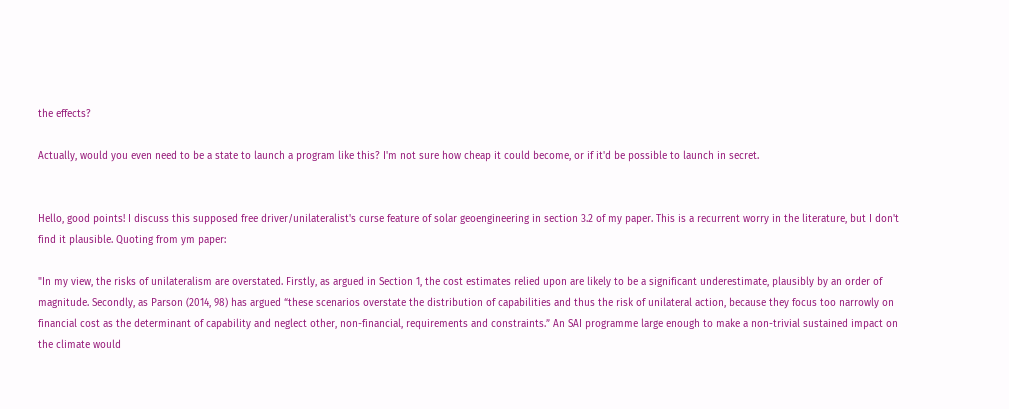the effects?

Actually, would you even need to be a state to launch a program like this? I'm not sure how cheap it could become, or if it'd be possible to launch in secret.


Hello, good points! I discuss this supposed free driver/unilateralist's curse feature of solar geoengineering in section 3.2 of my paper. This is a recurrent worry in the literature, but I don't find it plausible. Quoting from ym paper:

"In my view, the risks of unilateralism are overstated. Firstly, as argued in Section 1, the cost estimates relied upon are likely to be a significant underestimate, plausibly by an order of magnitude. Secondly, as Parson (2014, 98) has argued “these scenarios overstate the distribution of capabilities and thus the risk of unilateral action, because they focus too narrowly on financial cost as the determinant of capability and neglect other, non-financial, requirements and constraints.” An SAI programme large enough to make a non-trivial sustained impact on the climate would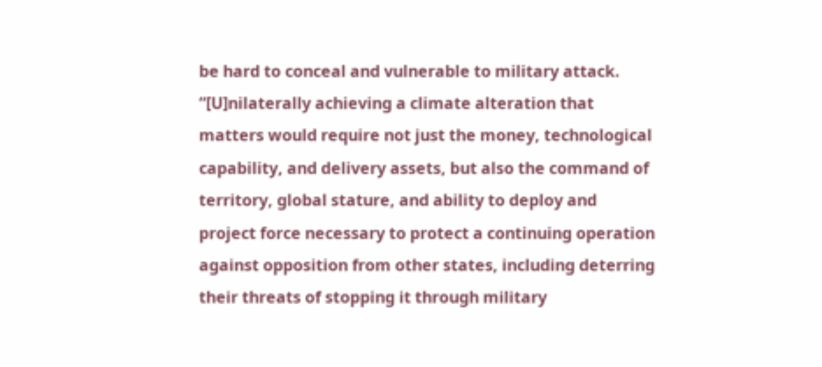be hard to conceal and vulnerable to military attack. “[U]nilaterally achieving a climate alteration that matters would require not just the money, technological capability, and delivery assets, but also the command of territory, global stature, and ability to deploy and project force necessary to protect a continuing operation against opposition from other states, including deterring their threats of stopping it through military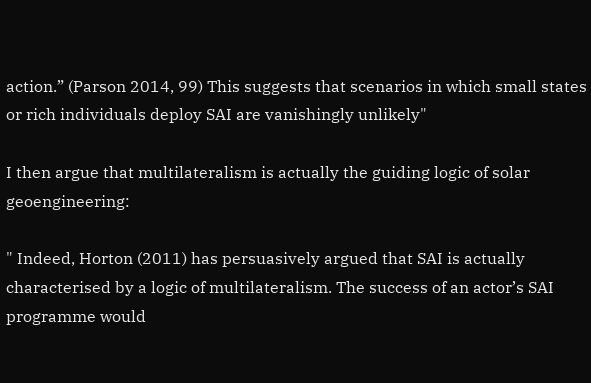action.” (Parson 2014, 99) This suggests that scenarios in which small states or rich individuals deploy SAI are vanishingly unlikely"

I then argue that multilateralism is actually the guiding logic of solar geoengineering:

" Indeed, Horton (2011) has persuasively argued that SAI is actually characterised by a logic of multilateralism. The success of an actor’s SAI programme would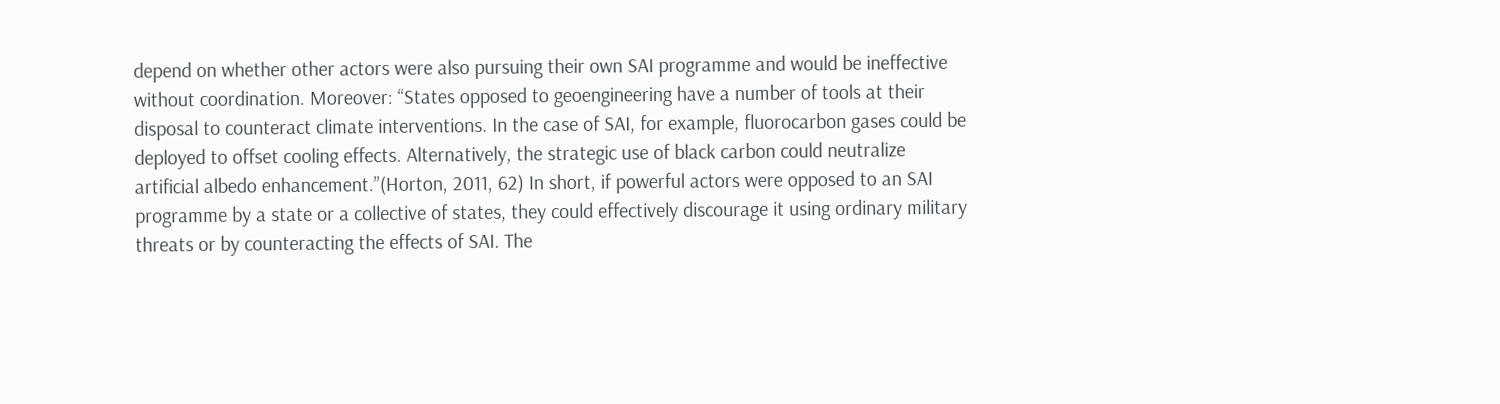depend on whether other actors were also pursuing their own SAI programme and would be ineffective without coordination. Moreover: “States opposed to geoengineering have a number of tools at their disposal to counteract climate interventions. In the case of SAI, for example, fluorocarbon gases could be deployed to offset cooling effects. Alternatively, the strategic use of black carbon could neutralize artificial albedo enhancement.”(Horton, 2011, 62) In short, if powerful actors were opposed to an SAI programme by a state or a collective of states, they could effectively discourage it using ordinary military threats or by counteracting the effects of SAI. The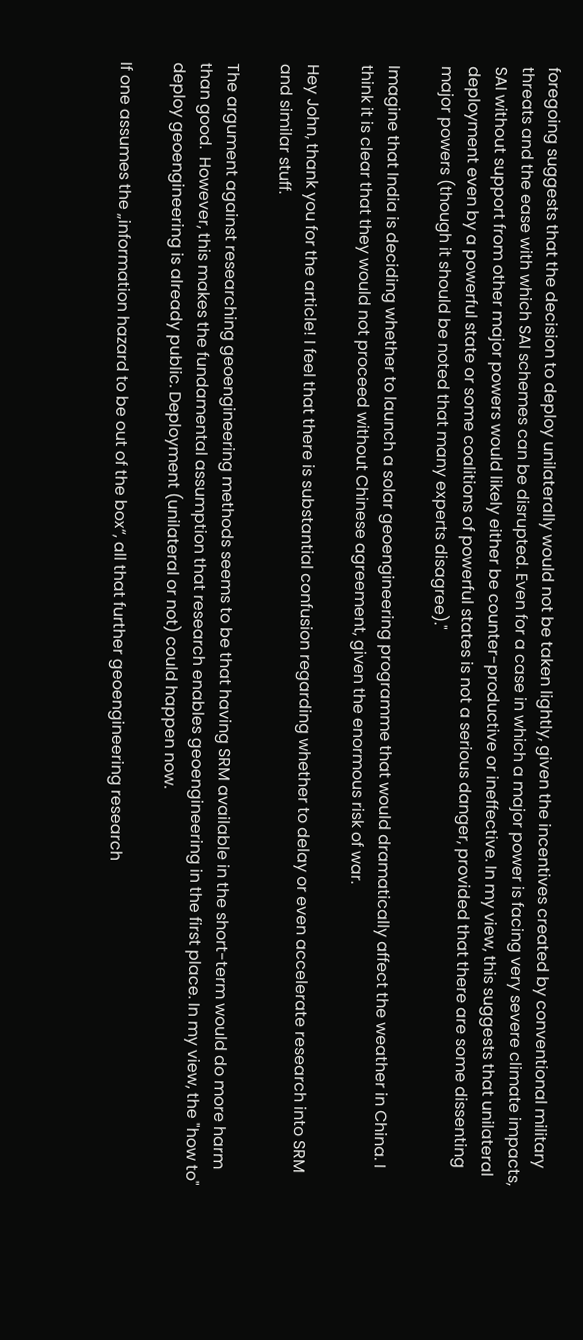foregoing suggests that the decision to deploy unilaterally would not be taken lightly, given the incentives created by conventional military threats and the ease with which SAI schemes can be disrupted. Even for a case in which a major power is facing very severe climate impacts, SAI without support from other major powers would likely either be counter-productive or ineffective. In my view, this suggests that unilateral deployment even by a powerful state or some coalitions of powerful states is not a serious danger, provided that there are some dissenting major powers (though it should be noted that many experts disagree)."

Imagine that India is deciding whether to launch a solar geoengineering programme that would dramatically affect the weather in China. I think it is clear that they would not proceed without Chinese agreement, given the enormous risk of war.

Hey John, thank you for the article! I feel that there is substantial confusion regarding whether to delay or even accelerate research into SRM and similar stuff.

The argument against researching geoengineering methods seems to be that having SRM available in the short-term would do more harm than good.  However, this makes the fundamental assumption that research enables geoengineering in the first place. In my view, the "how to" deploy geoengineering is already public. Deployment (unilateral or not) could happen now.

If one assumes the „information hazard to be out of the box“, all that further geoengineering research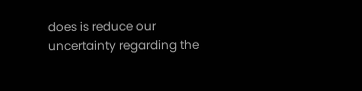does is reduce our uncertainty regarding the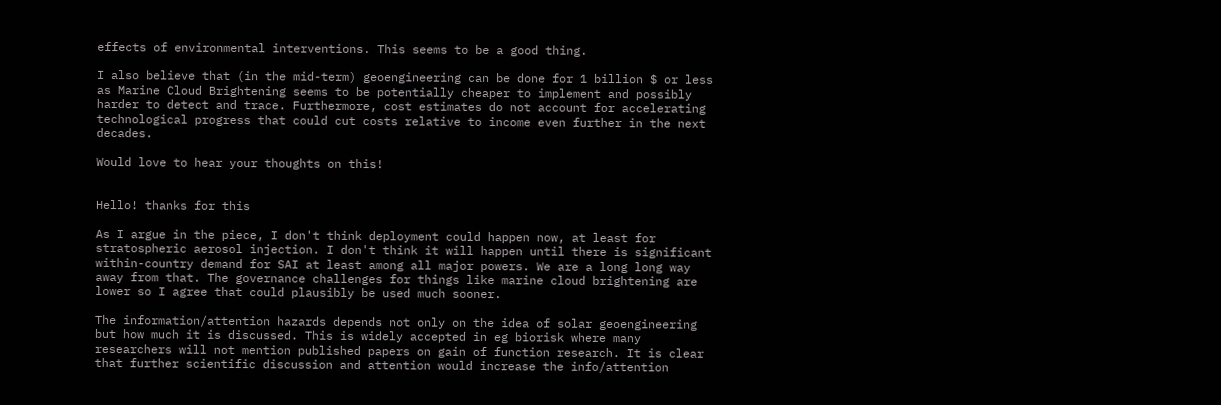effects of environmental interventions. This seems to be a good thing.

I also believe that (in the mid-term) geoengineering can be done for 1 billion $ or less as Marine Cloud Brightening seems to be potentially cheaper to implement and possibly harder to detect and trace. Furthermore, cost estimates do not account for accelerating technological progress that could cut costs relative to income even further in the next decades.

Would love to hear your thoughts on this!


Hello! thanks for this

As I argue in the piece, I don't think deployment could happen now, at least for stratospheric aerosol injection. I don't think it will happen until there is significant within-country demand for SAI at least among all major powers. We are a long long way away from that. The governance challenges for things like marine cloud brightening are lower so I agree that could plausibly be used much sooner.

The information/attention hazards depends not only on the idea of solar geoengineering but how much it is discussed. This is widely accepted in eg biorisk where many researchers will not mention published papers on gain of function research. It is clear that further scientific discussion and attention would increase the info/attention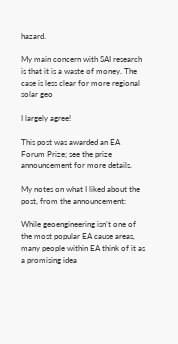hazard.

My main concern with SAI research is that it is a waste of money. The case is less clear for more regional solar geo

I largely agree!

This post was awarded an EA Forum Prize; see the prize announcement for more details.

My notes on what I liked about the post, from the announcement:

While geoengineering isn’t one of the most popular EA cause areas, many people within EA think of it as a promising idea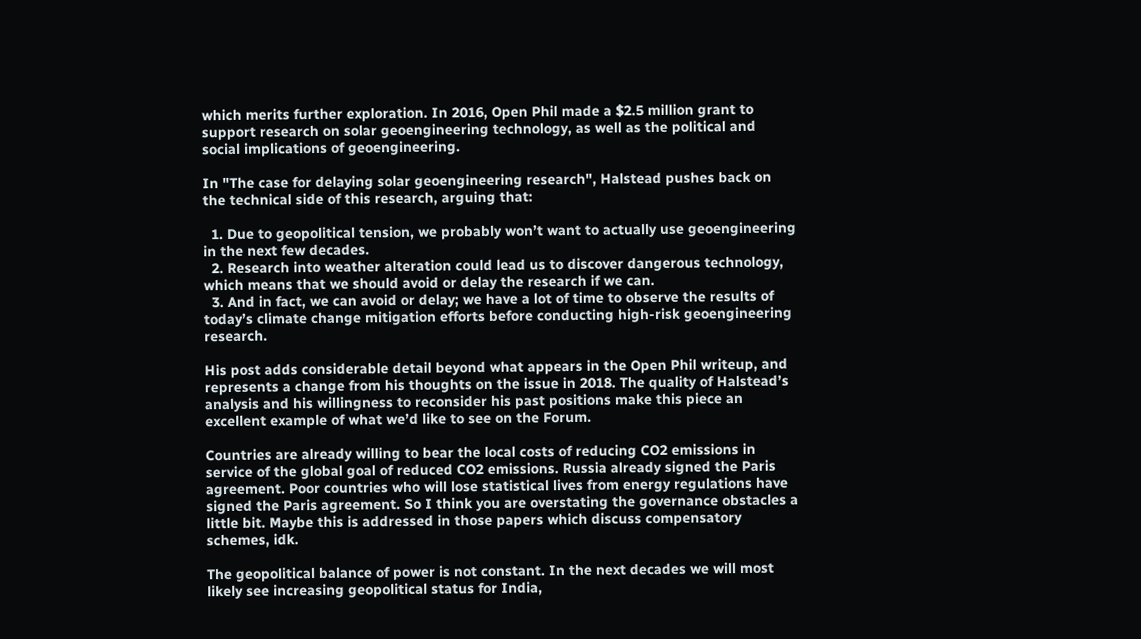which merits further exploration. In 2016, Open Phil made a $2.5 million grant to support research on solar geoengineering technology, as well as the political and social implications of geoengineering.

In "The case for delaying solar geoengineering research", Halstead pushes back on the technical side of this research, arguing that:

  1. Due to geopolitical tension, we probably won’t want to actually use geoengineering in the next few decades.
  2. Research into weather alteration could lead us to discover dangerous technology, which means that we should avoid or delay the research if we can.
  3. And in fact, we can avoid or delay; we have a lot of time to observe the results of today’s climate change mitigation efforts before conducting high-risk geoengineering research.

His post adds considerable detail beyond what appears in the Open Phil writeup, and represents a change from his thoughts on the issue in 2018. The quality of Halstead’s analysis and his willingness to reconsider his past positions make this piece an excellent example of what we’d like to see on the Forum.

Countries are already willing to bear the local costs of reducing CO2 emissions in service of the global goal of reduced CO2 emissions. Russia already signed the Paris agreement. Poor countries who will lose statistical lives from energy regulations have signed the Paris agreement. So I think you are overstating the governance obstacles a little bit. Maybe this is addressed in those papers which discuss compensatory schemes, idk.

The geopolitical balance of power is not constant. In the next decades we will most likely see increasing geopolitical status for India,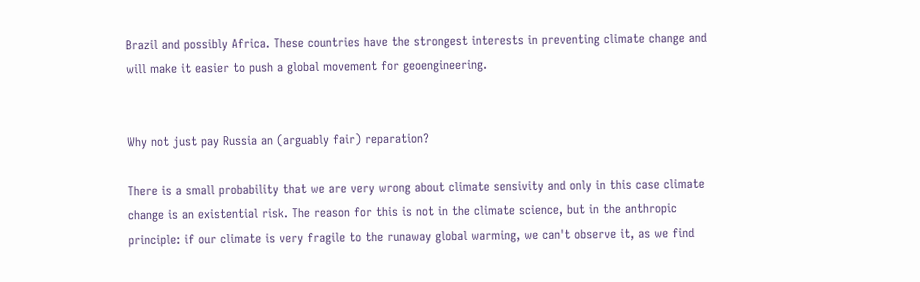Brazil and possibly Africa. These countries have the strongest interests in preventing climate change and will make it easier to push a global movement for geoengineering.


Why not just pay Russia an (arguably fair) reparation?

There is a small probability that we are very wrong about climate sensivity and only in this case climate change is an existential risk. The reason for this is not in the climate science, but in the anthropic principle: if our climate is very fragile to the runaway global warming, we can't observe it, as we find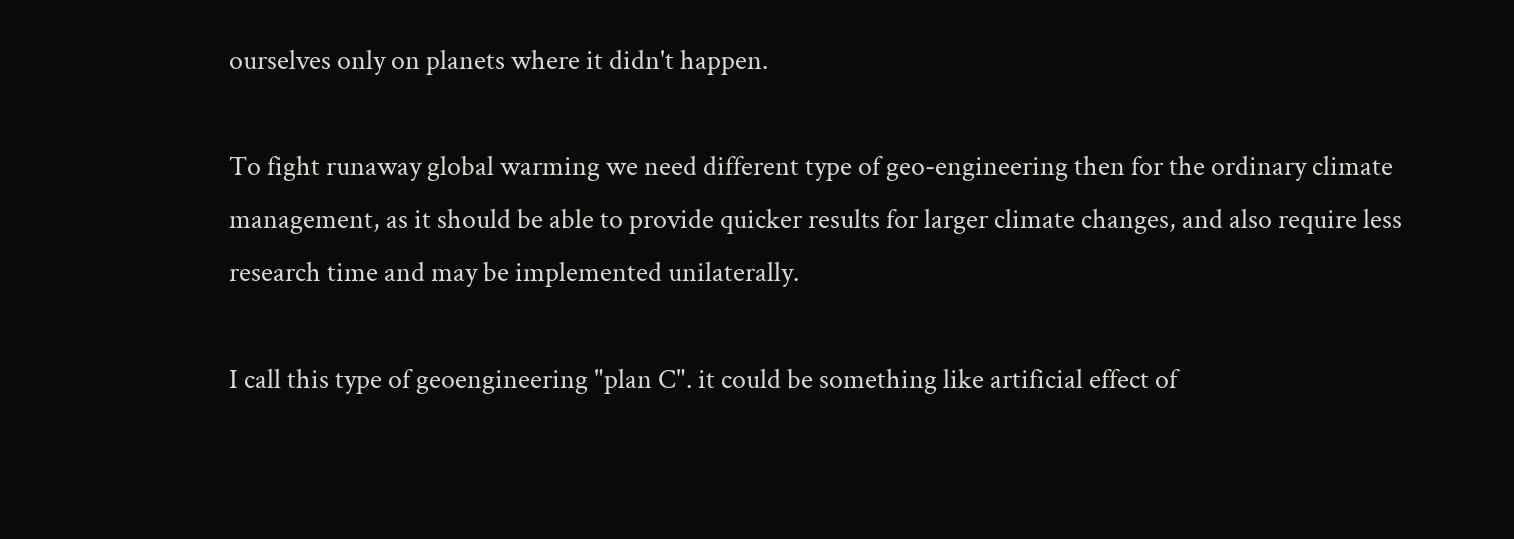ourselves only on planets where it didn't happen.

To fight runaway global warming we need different type of geo-engineering then for the ordinary climate management, as it should be able to provide quicker results for larger climate changes, and also require less research time and may be implemented unilaterally.

I call this type of geoengineering "plan C". it could be something like artificial effect of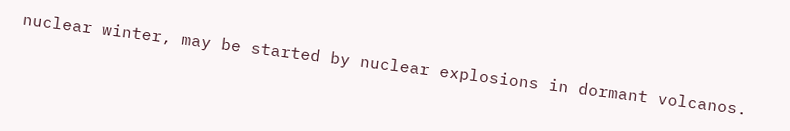nuclear winter, may be started by nuclear explosions in dormant volcanos.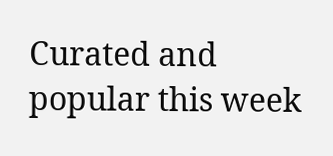Curated and popular this week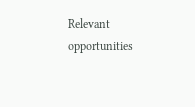Relevant opportunities